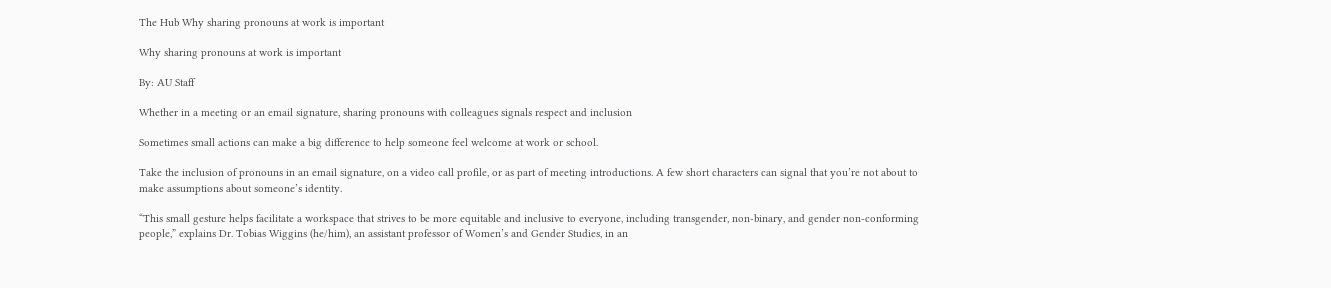The Hub Why sharing pronouns at work is important

Why sharing pronouns at work is important

By: AU Staff

Whether in a meeting or an email signature, sharing pronouns with colleagues signals respect and inclusion

Sometimes small actions can make a big difference to help someone feel welcome at work or school.

Take the inclusion of pronouns in an email signature, on a video call profile, or as part of meeting introductions. A few short characters can signal that you’re not about to make assumptions about someone’s identity.

“This small gesture helps facilitate a workspace that strives to be more equitable and inclusive to everyone, including transgender, non-binary, and gender non-conforming people,” explains Dr. Tobias Wiggins (he/him), an assistant professor of Women’s and Gender Studies, in an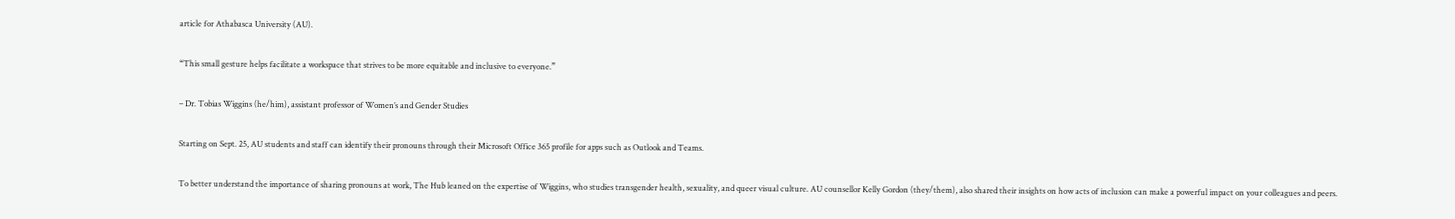article for Athabasca University (AU).

“This small gesture helps facilitate a workspace that strives to be more equitable and inclusive to everyone.”

– Dr. Tobias Wiggins (he/him), assistant professor of Women’s and Gender Studies

Starting on Sept. 25, AU students and staff can identify their pronouns through their Microsoft Office 365 profile for apps such as Outlook and Teams.

To better understand the importance of sharing pronouns at work, The Hub leaned on the expertise of Wiggins, who studies transgender health, sexuality, and queer visual culture. AU counsellor Kelly Gordon (they/them), also shared their insights on how acts of inclusion can make a powerful impact on your colleagues and peers.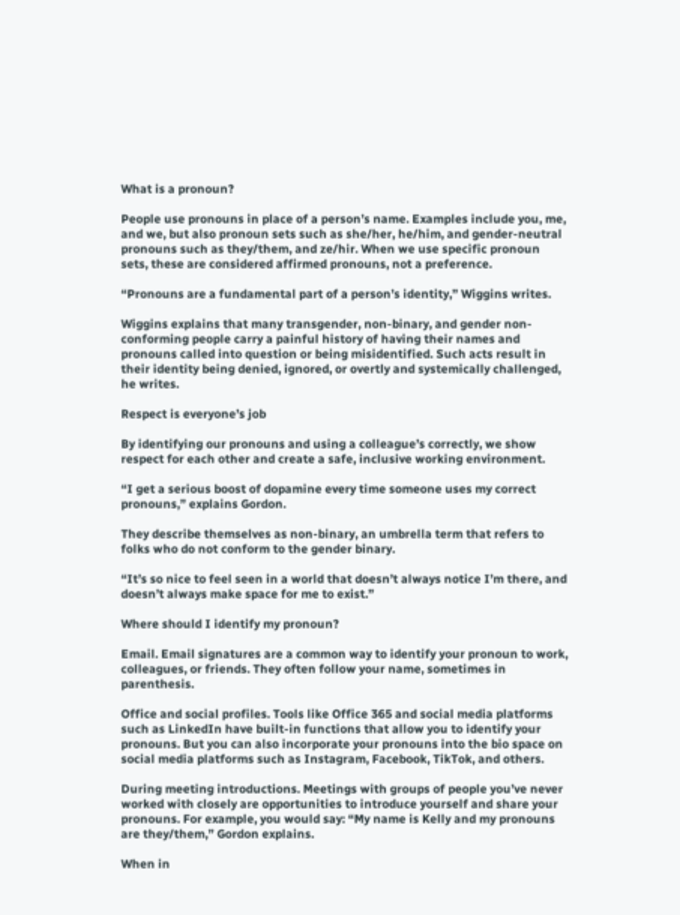What is a pronoun?

People use pronouns in place of a person’s name. Examples include you, me, and we, but also pronoun sets such as she/her, he/him, and gender-neutral pronouns such as they/them, and ze/hir. When we use specific pronoun sets, these are considered affirmed pronouns, not a preference.

“Pronouns are a fundamental part of a person’s identity,” Wiggins writes.

Wiggins explains that many transgender, non-binary, and gender non-conforming people carry a painful history of having their names and pronouns called into question or being misidentified. Such acts result in their identity being denied, ignored, or overtly and systemically challenged, he writes.

Respect is everyone’s job

By identifying our pronouns and using a colleague’s correctly, we show respect for each other and create a safe, inclusive working environment.

“I get a serious boost of dopamine every time someone uses my correct pronouns,” explains Gordon.

They describe themselves as non-binary, an umbrella term that refers to folks who do not conform to the gender binary.

“It’s so nice to feel seen in a world that doesn’t always notice I’m there, and doesn’t always make space for me to exist.”

Where should I identify my pronoun?

Email. Email signatures are a common way to identify your pronoun to work, colleagues, or friends. They often follow your name, sometimes in parenthesis.

Office and social profiles. Tools like Office 365 and social media platforms such as LinkedIn have built-in functions that allow you to identify your pronouns. But you can also incorporate your pronouns into the bio space on social media platforms such as Instagram, Facebook, TikTok, and others.

During meeting introductions. Meetings with groups of people you’ve never worked with closely are opportunities to introduce yourself and share your pronouns. For example, you would say: “My name is Kelly and my pronouns are they/them,” Gordon explains.

When in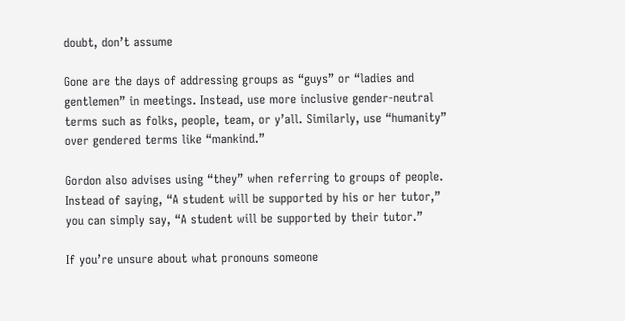doubt, don’t assume

Gone are the days of addressing groups as “guys” or “ladies and gentlemen” in meetings. Instead, use more inclusive gender-neutral terms such as folks, people, team, or y’all. Similarly, use “humanity” over gendered terms like “mankind.”

Gordon also advises using “they” when referring to groups of people. Instead of saying, “A student will be supported by his or her tutor,” you can simply say, “A student will be supported by their tutor.”

If you’re unsure about what pronouns someone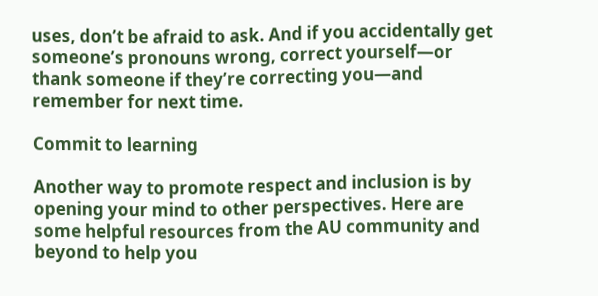uses, don’t be afraid to ask. And if you accidentally get someone’s pronouns wrong, correct yourself—or thank someone if they’re correcting you—and remember for next time.

Commit to learning

Another way to promote respect and inclusion is by opening your mind to other perspectives. Here are some helpful resources from the AU community and beyond to help you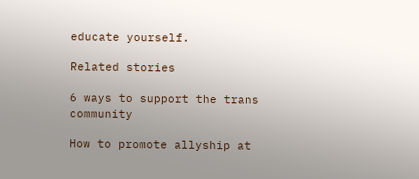educate yourself.

Related stories

6 ways to support the trans community

How to promote allyship at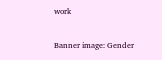work

Banner image: Gender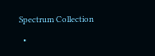Spectrum Collection

  •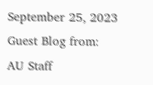September 25, 2023
Guest Blog from:
AU Staff